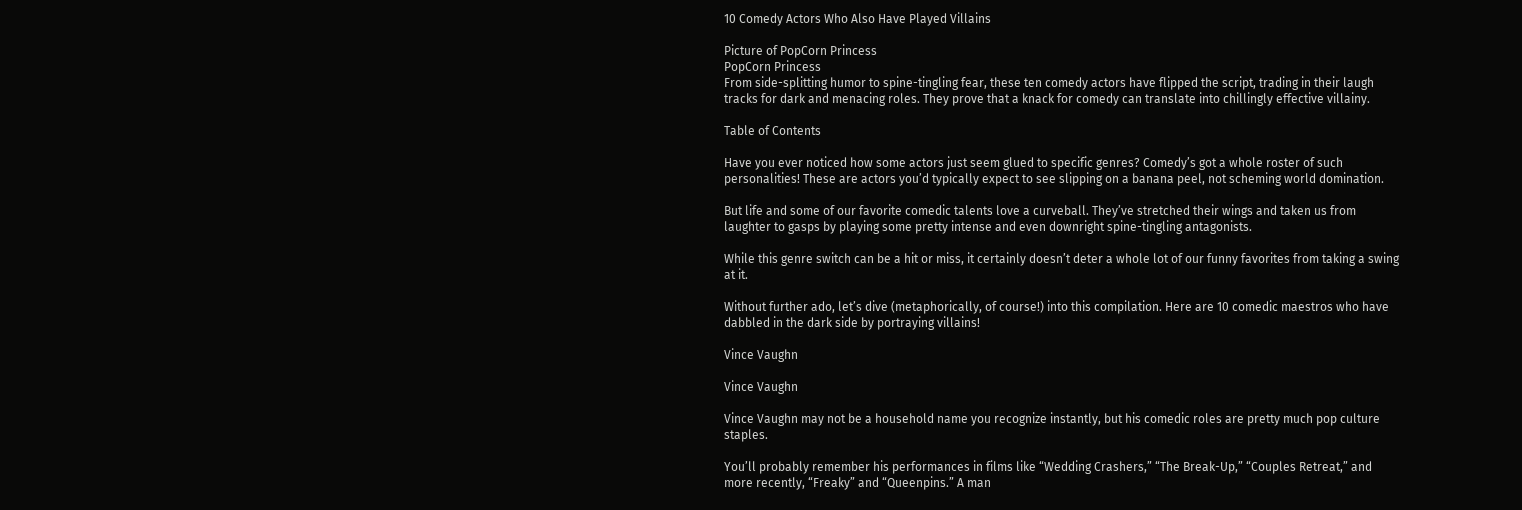10 Comedy Actors Who Also Have Played Villains

Picture of PopCorn Princess
PopCorn Princess
From side-splitting humor to spine-tingling fear, these ten comedy actors have flipped the script, trading in their laugh tracks for dark and menacing roles. They prove that a knack for comedy can translate into chillingly effective villainy.

Table of Contents

Have you ever noticed how some actors just seem glued to specific genres? Comedy’s got a whole roster of such personalities! These are actors you’d typically expect to see slipping on a banana peel, not scheming world domination.

But life and some of our favorite comedic talents love a curveball. They’ve stretched their wings and taken us from laughter to gasps by playing some pretty intense and even downright spine-tingling antagonists.

While this genre switch can be a hit or miss, it certainly doesn’t deter a whole lot of our funny favorites from taking a swing at it.

Without further ado, let’s dive (metaphorically, of course!) into this compilation. Here are 10 comedic maestros who have dabbled in the dark side by portraying villains!

Vince Vaughn

Vince Vaughn

Vince Vaughn may not be a household name you recognize instantly, but his comedic roles are pretty much pop culture staples.

You’ll probably remember his performances in films like “Wedding Crashers,” “The Break-Up,” “Couples Retreat,” and more recently, “Freaky” and “Queenpins.” A man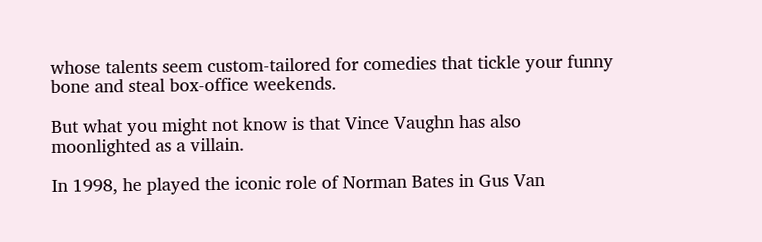whose talents seem custom-tailored for comedies that tickle your funny bone and steal box-office weekends.

But what you might not know is that Vince Vaughn has also moonlighted as a villain.

In 1998, he played the iconic role of Norman Bates in Gus Van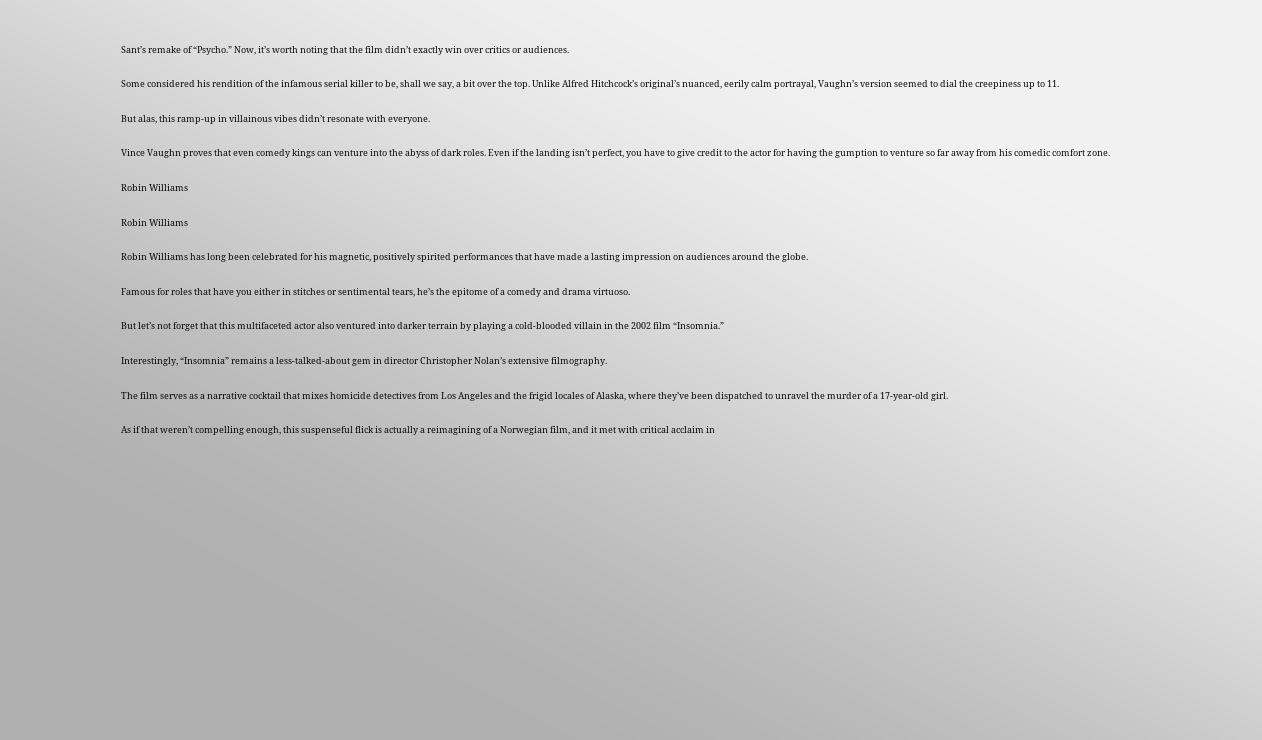Sant’s remake of “Psycho.” Now, it’s worth noting that the film didn’t exactly win over critics or audiences.

Some considered his rendition of the infamous serial killer to be, shall we say, a bit over the top. Unlike Alfred Hitchcock’s original’s nuanced, eerily calm portrayal, Vaughn’s version seemed to dial the creepiness up to 11.

But alas, this ramp-up in villainous vibes didn’t resonate with everyone.

Vince Vaughn proves that even comedy kings can venture into the abyss of dark roles. Even if the landing isn’t perfect, you have to give credit to the actor for having the gumption to venture so far away from his comedic comfort zone.

Robin Williams

Robin Williams

Robin Williams has long been celebrated for his magnetic, positively spirited performances that have made a lasting impression on audiences around the globe.

Famous for roles that have you either in stitches or sentimental tears, he’s the epitome of a comedy and drama virtuoso.

But let’s not forget that this multifaceted actor also ventured into darker terrain by playing a cold-blooded villain in the 2002 film “Insomnia.”

Interestingly, “Insomnia” remains a less-talked-about gem in director Christopher Nolan’s extensive filmography.

The film serves as a narrative cocktail that mixes homicide detectives from Los Angeles and the frigid locales of Alaska, where they’ve been dispatched to unravel the murder of a 17-year-old girl.

As if that weren’t compelling enough, this suspenseful flick is actually a reimagining of a Norwegian film, and it met with critical acclaim in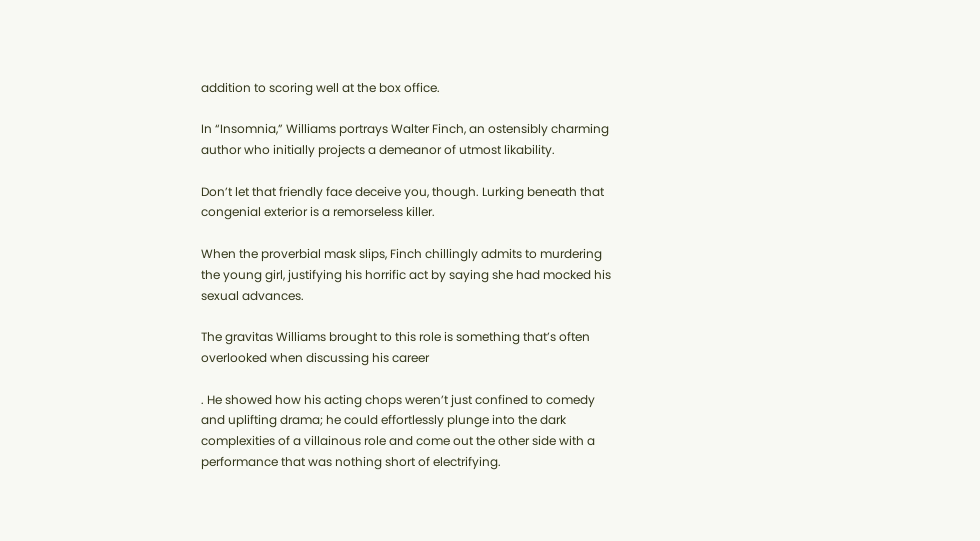addition to scoring well at the box office.

In “Insomnia,” Williams portrays Walter Finch, an ostensibly charming author who initially projects a demeanor of utmost likability.

Don’t let that friendly face deceive you, though. Lurking beneath that congenial exterior is a remorseless killer.

When the proverbial mask slips, Finch chillingly admits to murdering the young girl, justifying his horrific act by saying she had mocked his sexual advances.

The gravitas Williams brought to this role is something that’s often overlooked when discussing his career

. He showed how his acting chops weren’t just confined to comedy and uplifting drama; he could effortlessly plunge into the dark complexities of a villainous role and come out the other side with a performance that was nothing short of electrifying.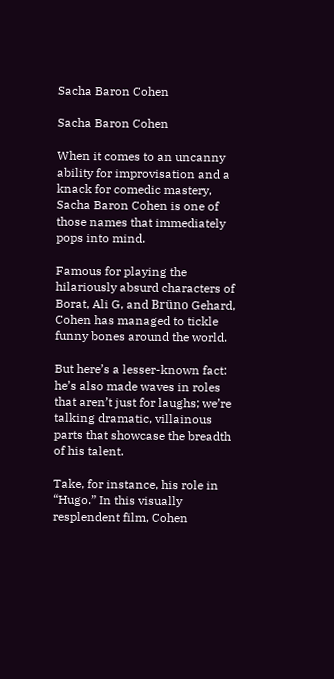Sacha Baron Cohen

Sacha Baron Cohen

When it comes to an uncanny ability for improvisation and a knack for comedic mastery, Sacha Baron Cohen is one of those names that immediately pops into mind.

Famous for playing the hilariously absurd characters of Borat, Ali G, and Brüno Gehard, Cohen has managed to tickle funny bones around the world.

But here’s a lesser-known fact: he’s also made waves in roles that aren’t just for laughs; we’re talking dramatic, villainous parts that showcase the breadth of his talent.

Take, for instance, his role in “Hugo.” In this visually resplendent film, Cohen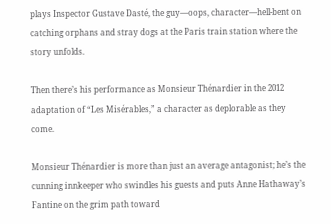plays Inspector Gustave Dasté, the guy—oops, character—hell-bent on catching orphans and stray dogs at the Paris train station where the story unfolds.

Then there’s his performance as Monsieur Thénardier in the 2012 adaptation of “Les Misérables,” a character as deplorable as they come.

Monsieur Thénardier is more than just an average antagonist; he’s the cunning innkeeper who swindles his guests and puts Anne Hathaway’s Fantine on the grim path toward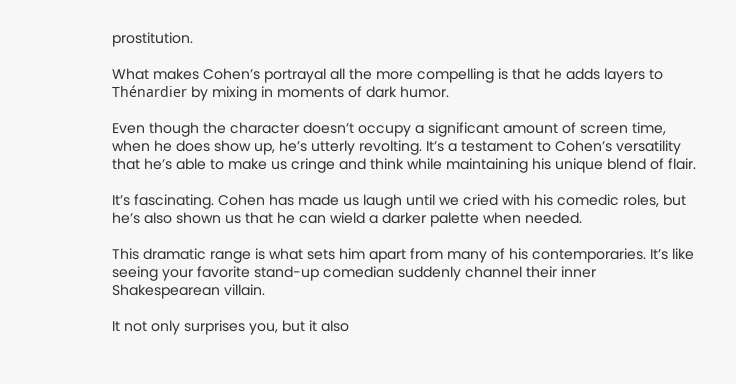prostitution.

What makes Cohen’s portrayal all the more compelling is that he adds layers to Thénardier by mixing in moments of dark humor.

Even though the character doesn’t occupy a significant amount of screen time, when he does show up, he’s utterly revolting. It’s a testament to Cohen’s versatility that he’s able to make us cringe and think while maintaining his unique blend of flair.

It’s fascinating. Cohen has made us laugh until we cried with his comedic roles, but he’s also shown us that he can wield a darker palette when needed.

This dramatic range is what sets him apart from many of his contemporaries. It’s like seeing your favorite stand-up comedian suddenly channel their inner Shakespearean villain.

It not only surprises you, but it also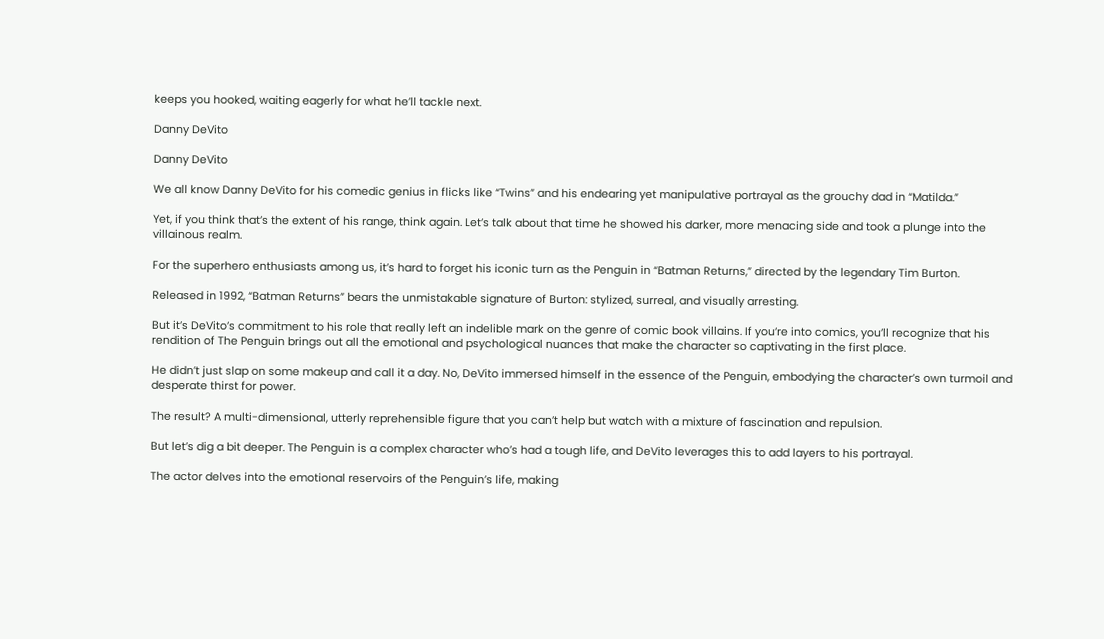keeps you hooked, waiting eagerly for what he’ll tackle next.

Danny DeVito

Danny DeVito

We all know Danny DeVito for his comedic genius in flicks like “Twins” and his endearing yet manipulative portrayal as the grouchy dad in “Matilda.”

Yet, if you think that’s the extent of his range, think again. Let’s talk about that time he showed his darker, more menacing side and took a plunge into the villainous realm.

For the superhero enthusiasts among us, it’s hard to forget his iconic turn as the Penguin in “Batman Returns,” directed by the legendary Tim Burton.

Released in 1992, “Batman Returns” bears the unmistakable signature of Burton: stylized, surreal, and visually arresting.

But it’s DeVito’s commitment to his role that really left an indelible mark on the genre of comic book villains. If you’re into comics, you’ll recognize that his rendition of The Penguin brings out all the emotional and psychological nuances that make the character so captivating in the first place.

He didn’t just slap on some makeup and call it a day. No, DeVito immersed himself in the essence of the Penguin, embodying the character’s own turmoil and desperate thirst for power.

The result? A multi-dimensional, utterly reprehensible figure that you can’t help but watch with a mixture of fascination and repulsion.

But let’s dig a bit deeper. The Penguin is a complex character who’s had a tough life, and DeVito leverages this to add layers to his portrayal.

The actor delves into the emotional reservoirs of the Penguin’s life, making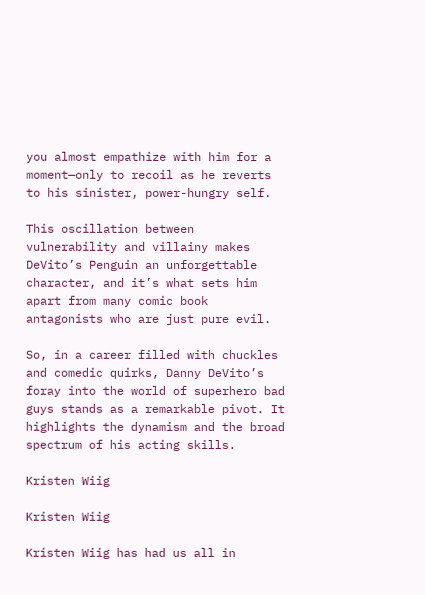you almost empathize with him for a moment—only to recoil as he reverts to his sinister, power-hungry self.

This oscillation between vulnerability and villainy makes DeVito’s Penguin an unforgettable character, and it’s what sets him apart from many comic book antagonists who are just pure evil.

So, in a career filled with chuckles and comedic quirks, Danny DeVito’s foray into the world of superhero bad guys stands as a remarkable pivot. It highlights the dynamism and the broad spectrum of his acting skills.

Kristen Wiig

Kristen Wiig

Kristen Wiig has had us all in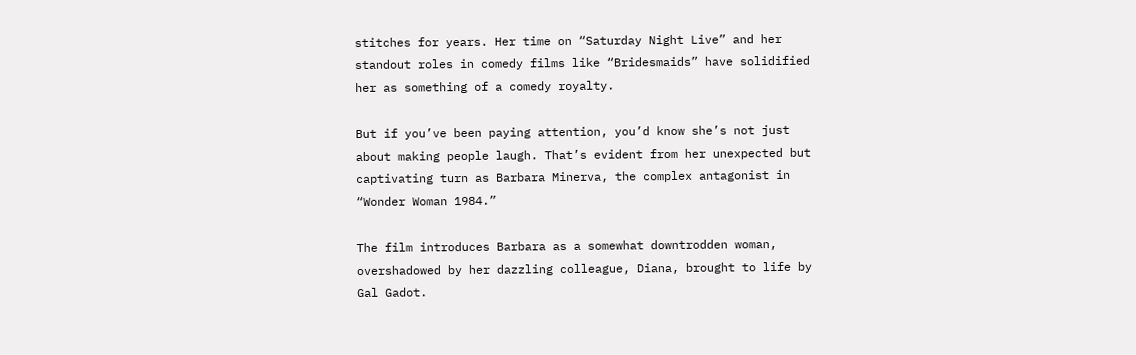stitches for years. Her time on “Saturday Night Live” and her standout roles in comedy films like “Bridesmaids” have solidified her as something of a comedy royalty.

But if you’ve been paying attention, you’d know she’s not just about making people laugh. That’s evident from her unexpected but captivating turn as Barbara Minerva, the complex antagonist in “Wonder Woman 1984.”

The film introduces Barbara as a somewhat downtrodden woman, overshadowed by her dazzling colleague, Diana, brought to life by Gal Gadot.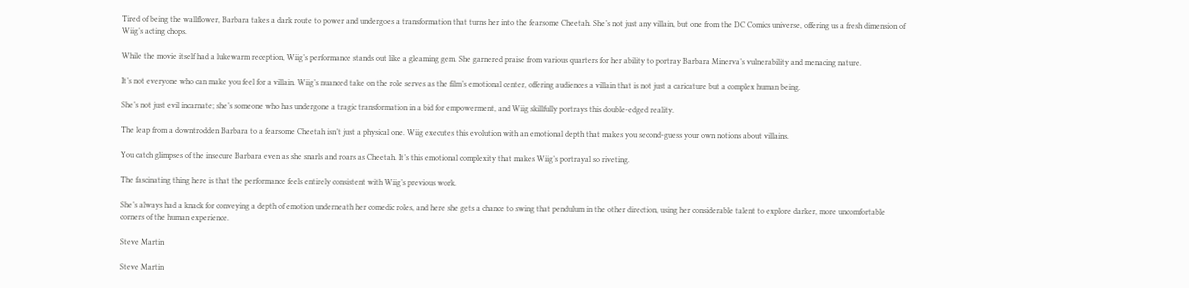Tired of being the wallflower, Barbara takes a dark route to power and undergoes a transformation that turns her into the fearsome Cheetah. She’s not just any villain, but one from the DC Comics universe, offering us a fresh dimension of Wiig’s acting chops.

While the movie itself had a lukewarm reception, Wiig’s performance stands out like a gleaming gem. She garnered praise from various quarters for her ability to portray Barbara Minerva’s vulnerability and menacing nature.

It’s not everyone who can make you feel for a villain. Wiig’s nuanced take on the role serves as the film’s emotional center, offering audiences a villain that is not just a caricature but a complex human being.

She’s not just evil incarnate; she’s someone who has undergone a tragic transformation in a bid for empowerment, and Wiig skillfully portrays this double-edged reality.

The leap from a downtrodden Barbara to a fearsome Cheetah isn’t just a physical one. Wiig executes this evolution with an emotional depth that makes you second-guess your own notions about villains.

You catch glimpses of the insecure Barbara even as she snarls and roars as Cheetah. It’s this emotional complexity that makes Wiig’s portrayal so riveting.

The fascinating thing here is that the performance feels entirely consistent with Wiig’s previous work.

She’s always had a knack for conveying a depth of emotion underneath her comedic roles, and here she gets a chance to swing that pendulum in the other direction, using her considerable talent to explore darker, more uncomfortable corners of the human experience.

Steve Martin

Steve Martin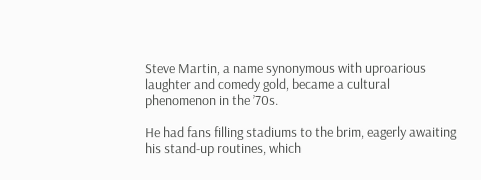Steve Martin, a name synonymous with uproarious laughter and comedy gold, became a cultural phenomenon in the ’70s.

He had fans filling stadiums to the brim, eagerly awaiting his stand-up routines, which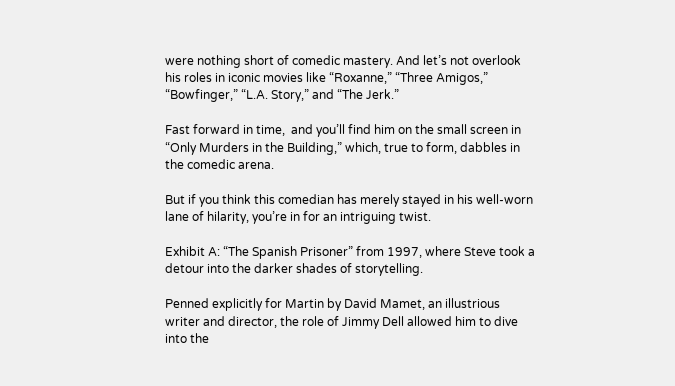were nothing short of comedic mastery. And let’s not overlook his roles in iconic movies like “Roxanne,” “Three Amigos,” “Bowfinger,” “L.A. Story,” and “The Jerk.”

Fast forward in time,  and you’ll find him on the small screen in “Only Murders in the Building,” which, true to form, dabbles in the comedic arena.

But if you think this comedian has merely stayed in his well-worn lane of hilarity, you’re in for an intriguing twist.

Exhibit A: “The Spanish Prisoner” from 1997, where Steve took a detour into the darker shades of storytelling.

Penned explicitly for Martin by David Mamet, an illustrious writer and director, the role of Jimmy Dell allowed him to dive into the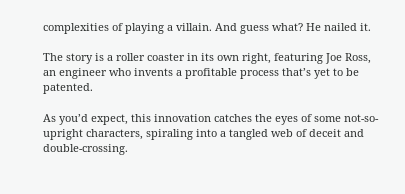complexities of playing a villain. And guess what? He nailed it.

The story is a roller coaster in its own right, featuring Joe Ross, an engineer who invents a profitable process that’s yet to be patented.

As you’d expect, this innovation catches the eyes of some not-so-upright characters, spiraling into a tangled web of deceit and double-crossing.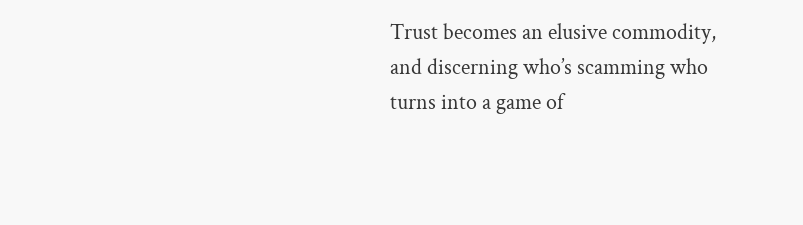Trust becomes an elusive commodity, and discerning who’s scamming who turns into a game of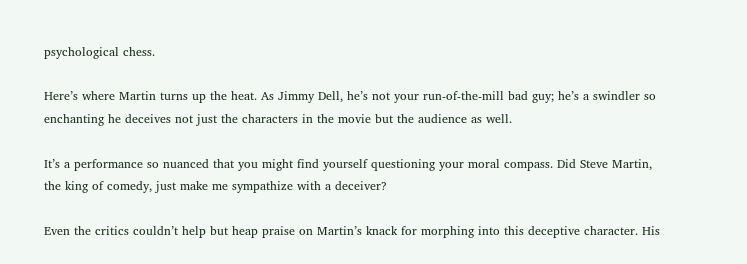psychological chess.

Here’s where Martin turns up the heat. As Jimmy Dell, he’s not your run-of-the-mill bad guy; he’s a swindler so enchanting he deceives not just the characters in the movie but the audience as well.

It’s a performance so nuanced that you might find yourself questioning your moral compass. Did Steve Martin, the king of comedy, just make me sympathize with a deceiver?

Even the critics couldn’t help but heap praise on Martin’s knack for morphing into this deceptive character. His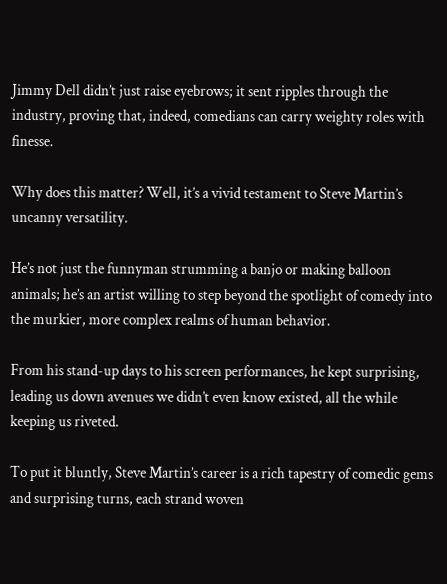Jimmy Dell didn’t just raise eyebrows; it sent ripples through the industry, proving that, indeed, comedians can carry weighty roles with finesse.

Why does this matter? Well, it’s a vivid testament to Steve Martin’s uncanny versatility.

He’s not just the funnyman strumming a banjo or making balloon animals; he’s an artist willing to step beyond the spotlight of comedy into the murkier, more complex realms of human behavior.

From his stand-up days to his screen performances, he kept surprising, leading us down avenues we didn’t even know existed, all the while keeping us riveted.

To put it bluntly, Steve Martin’s career is a rich tapestry of comedic gems and surprising turns, each strand woven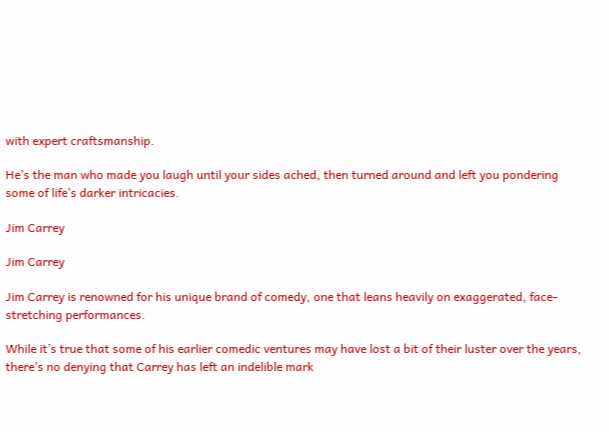with expert craftsmanship.

He’s the man who made you laugh until your sides ached, then turned around and left you pondering some of life’s darker intricacies.

Jim Carrey

Jim Carrey

Jim Carrey is renowned for his unique brand of comedy, one that leans heavily on exaggerated, face-stretching performances.

While it’s true that some of his earlier comedic ventures may have lost a bit of their luster over the years, there’s no denying that Carrey has left an indelible mark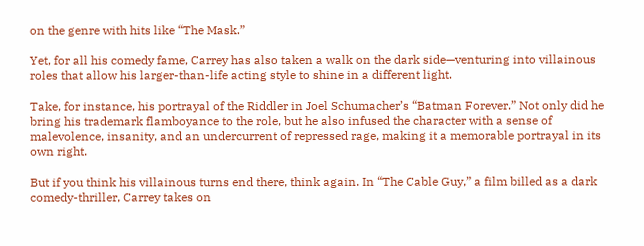on the genre with hits like “The Mask.”

Yet, for all his comedy fame, Carrey has also taken a walk on the dark side—venturing into villainous roles that allow his larger-than-life acting style to shine in a different light.

Take, for instance, his portrayal of the Riddler in Joel Schumacher’s “Batman Forever.” Not only did he bring his trademark flamboyance to the role, but he also infused the character with a sense of malevolence, insanity, and an undercurrent of repressed rage, making it a memorable portrayal in its own right.

But if you think his villainous turns end there, think again. In “The Cable Guy,” a film billed as a dark comedy-thriller, Carrey takes on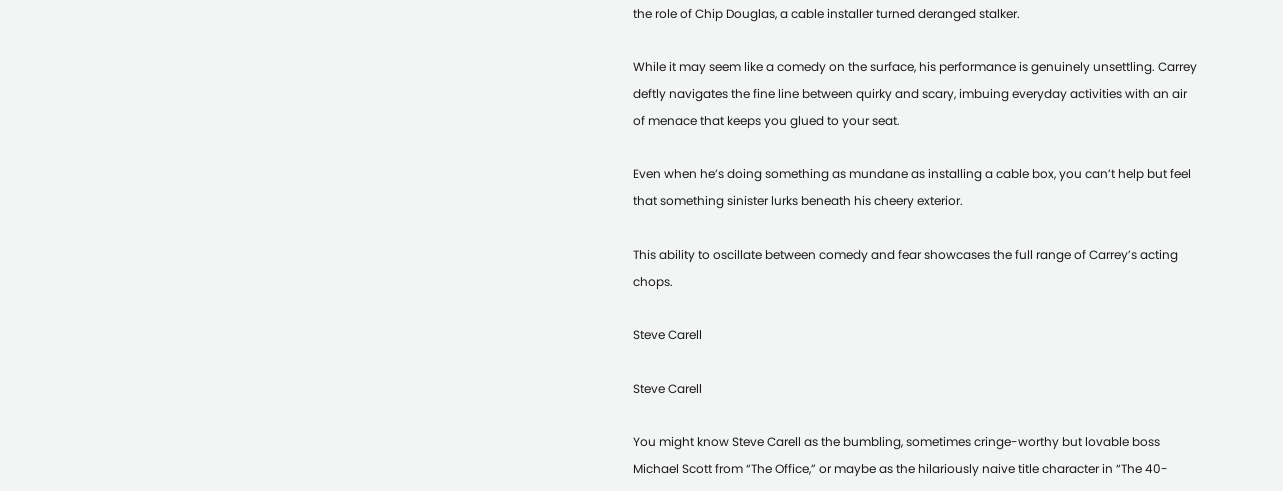the role of Chip Douglas, a cable installer turned deranged stalker.

While it may seem like a comedy on the surface, his performance is genuinely unsettling. Carrey deftly navigates the fine line between quirky and scary, imbuing everyday activities with an air of menace that keeps you glued to your seat.

Even when he’s doing something as mundane as installing a cable box, you can’t help but feel that something sinister lurks beneath his cheery exterior.

This ability to oscillate between comedy and fear showcases the full range of Carrey’s acting chops.

Steve Carell

Steve Carell

You might know Steve Carell as the bumbling, sometimes cringe-worthy but lovable boss Michael Scott from “The Office,” or maybe as the hilariously naive title character in “The 40-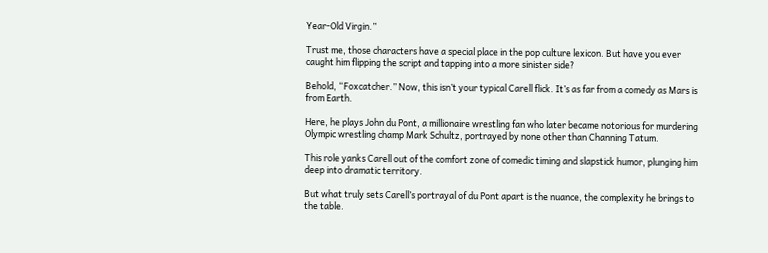Year-Old Virgin.”

Trust me, those characters have a special place in the pop culture lexicon. But have you ever caught him flipping the script and tapping into a more sinister side?

Behold, “Foxcatcher.” Now, this isn’t your typical Carell flick. It’s as far from a comedy as Mars is from Earth.

Here, he plays John du Pont, a millionaire wrestling fan who later became notorious for murdering Olympic wrestling champ Mark Schultz, portrayed by none other than Channing Tatum.

This role yanks Carell out of the comfort zone of comedic timing and slapstick humor, plunging him deep into dramatic territory.

But what truly sets Carell’s portrayal of du Pont apart is the nuance, the complexity he brings to the table.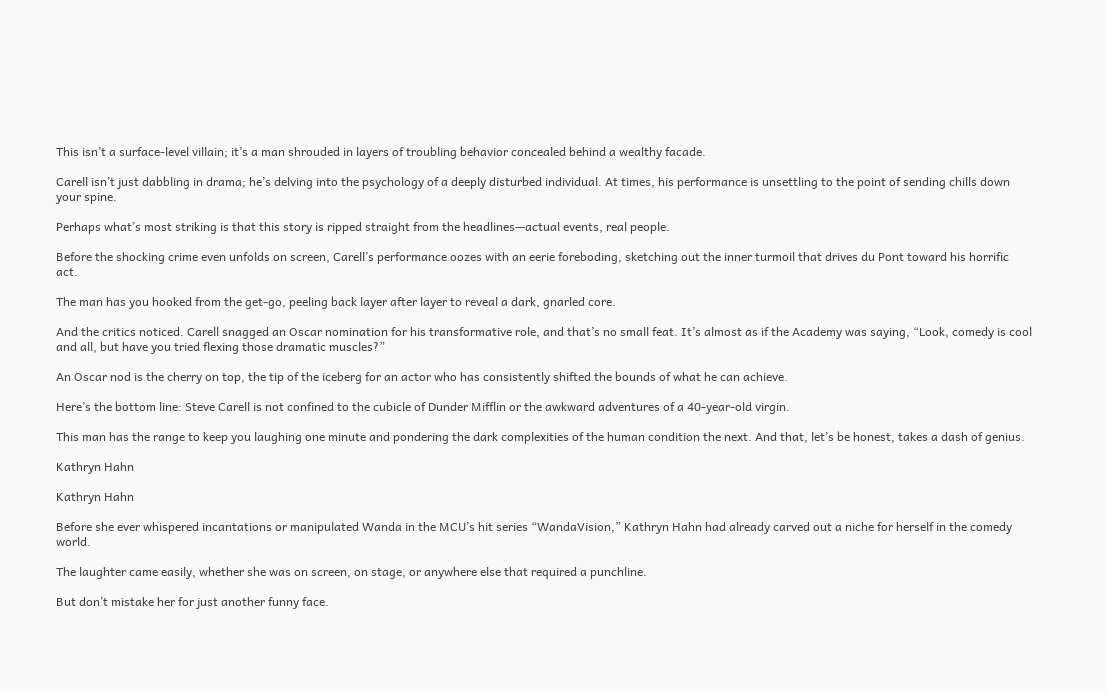This isn’t a surface-level villain; it’s a man shrouded in layers of troubling behavior concealed behind a wealthy facade.

Carell isn’t just dabbling in drama; he’s delving into the psychology of a deeply disturbed individual. At times, his performance is unsettling to the point of sending chills down your spine.

Perhaps what’s most striking is that this story is ripped straight from the headlines—actual events, real people.

Before the shocking crime even unfolds on screen, Carell’s performance oozes with an eerie foreboding, sketching out the inner turmoil that drives du Pont toward his horrific act.

The man has you hooked from the get-go, peeling back layer after layer to reveal a dark, gnarled core.

And the critics noticed. Carell snagged an Oscar nomination for his transformative role, and that’s no small feat. It’s almost as if the Academy was saying, “Look, comedy is cool and all, but have you tried flexing those dramatic muscles?”

An Oscar nod is the cherry on top, the tip of the iceberg for an actor who has consistently shifted the bounds of what he can achieve.

Here’s the bottom line: Steve Carell is not confined to the cubicle of Dunder Mifflin or the awkward adventures of a 40-year-old virgin.

This man has the range to keep you laughing one minute and pondering the dark complexities of the human condition the next. And that, let’s be honest, takes a dash of genius.

Kathryn Hahn

Kathryn Hahn

Before she ever whispered incantations or manipulated Wanda in the MCU’s hit series “WandaVision,” Kathryn Hahn had already carved out a niche for herself in the comedy world.

The laughter came easily, whether she was on screen, on stage, or anywhere else that required a punchline.

But don’t mistake her for just another funny face.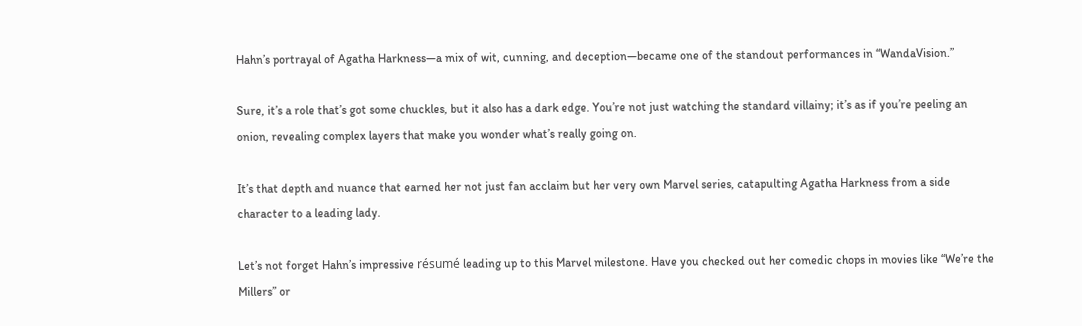Hahn’s portrayal of Agatha Harkness—a mix of wit, cunning, and deception—became one of the standout performances in “WandaVision.”

Sure, it’s a role that’s got some chuckles, but it also has a dark edge. You’re not just watching the standard villainy; it’s as if you’re peeling an onion, revealing complex layers that make you wonder what’s really going on.

It’s that depth and nuance that earned her not just fan acclaim but her very own Marvel series, catapulting Agatha Harkness from a side character to a leading lady.

Let’s not forget Hahn’s impressive résumé leading up to this Marvel milestone. Have you checked out her comedic chops in movies like “We’re the Millers” or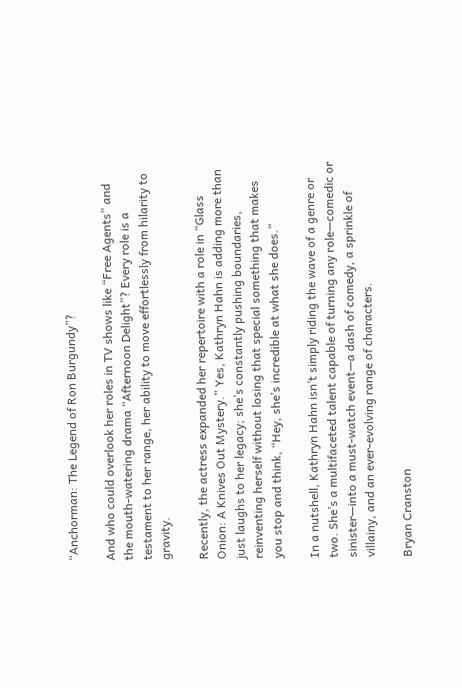“Anchorman: The Legend of Ron Burgundy”?

And who could overlook her roles in TV shows like “Free Agents” and the mouth-watering drama “Afternoon Delight”? Every role is a testament to her range, her ability to move effortlessly from hilarity to gravity.

Recently, the actress expanded her repertoire with a role in “Glass Onion: A Knives Out Mystery.” Yes, Kathryn Hahn is adding more than just laughs to her legacy; she’s constantly pushing boundaries, reinventing herself without losing that special something that makes you stop and think, “Hey, she’s incredible at what she does.”

In a nutshell, Kathryn Hahn isn’t simply riding the wave of a genre or two. She’s a multifaceted talent capable of turning any role—comedic or sinister—into a must-watch event—a dash of comedy, a sprinkle of villainy, and an ever-evolving range of characters.

Bryan Cranston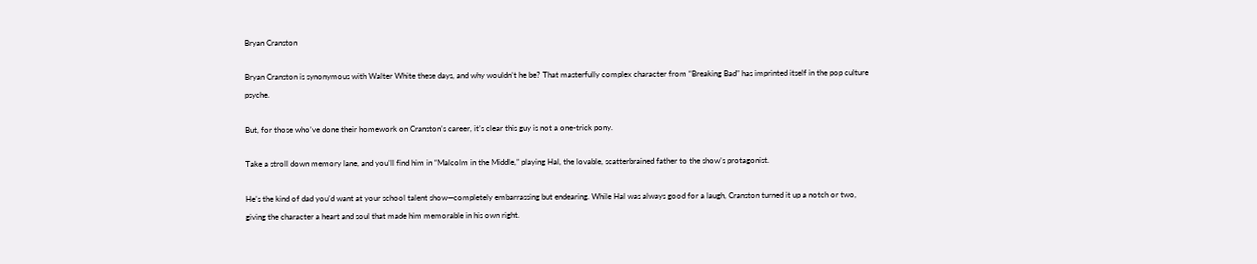Bryan Cranston

Bryan Cranston is synonymous with Walter White these days, and why wouldn’t he be? That masterfully complex character from “Breaking Bad” has imprinted itself in the pop culture psyche.

But, for those who’ve done their homework on Cranston’s career, it’s clear this guy is not a one-trick pony.

Take a stroll down memory lane, and you’ll find him in “Malcolm in the Middle,” playing Hal, the lovable, scatterbrained father to the show’s protagonist.

He’s the kind of dad you’d want at your school talent show—completely embarrassing but endearing. While Hal was always good for a laugh, Cranston turned it up a notch or two, giving the character a heart and soul that made him memorable in his own right.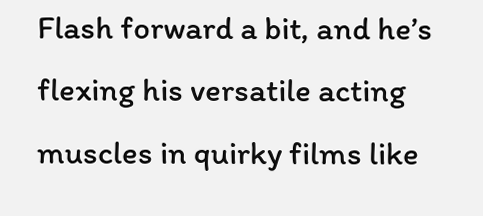Flash forward a bit, and he’s flexing his versatile acting muscles in quirky films like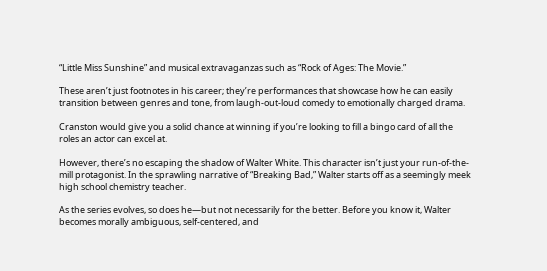“Little Miss Sunshine” and musical extravaganzas such as “Rock of Ages: The Movie.”

These aren’t just footnotes in his career; they’re performances that showcase how he can easily transition between genres and tone, from laugh-out-loud comedy to emotionally charged drama.

Cranston would give you a solid chance at winning if you’re looking to fill a bingo card of all the roles an actor can excel at.

However, there’s no escaping the shadow of Walter White. This character isn’t just your run-of-the-mill protagonist. In the sprawling narrative of “Breaking Bad,” Walter starts off as a seemingly meek high school chemistry teacher.

As the series evolves, so does he—but not necessarily for the better. Before you know it, Walter becomes morally ambiguous, self-centered, and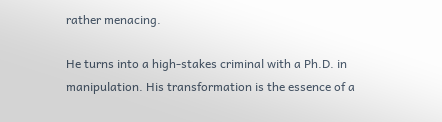rather menacing.

He turns into a high-stakes criminal with a Ph.D. in manipulation. His transformation is the essence of a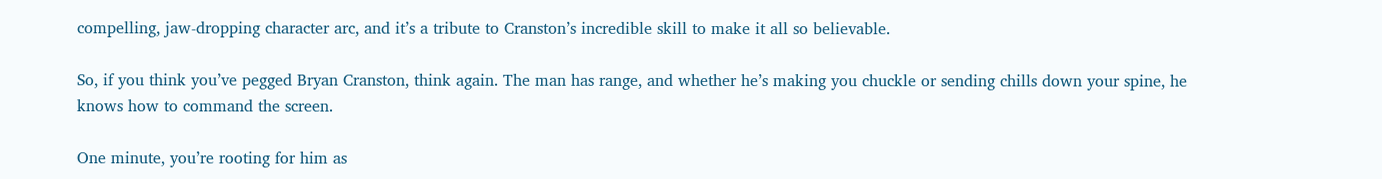compelling, jaw-dropping character arc, and it’s a tribute to Cranston’s incredible skill to make it all so believable.

So, if you think you’ve pegged Bryan Cranston, think again. The man has range, and whether he’s making you chuckle or sending chills down your spine, he knows how to command the screen.

One minute, you’re rooting for him as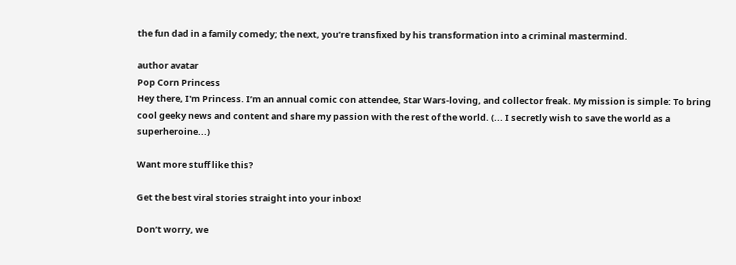the fun dad in a family comedy; the next, you’re transfixed by his transformation into a criminal mastermind.

author avatar
Pop Corn Princess
Hey there, I'm Princess. I’m an annual comic con attendee, Star Wars-loving, and collector freak. My mission is simple: To bring cool geeky news and content and share my passion with the rest of the world. (... I secretly wish to save the world as a superheroine...)

Want more stuff like this?

Get the best viral stories straight into your inbox!

Don’t worry, we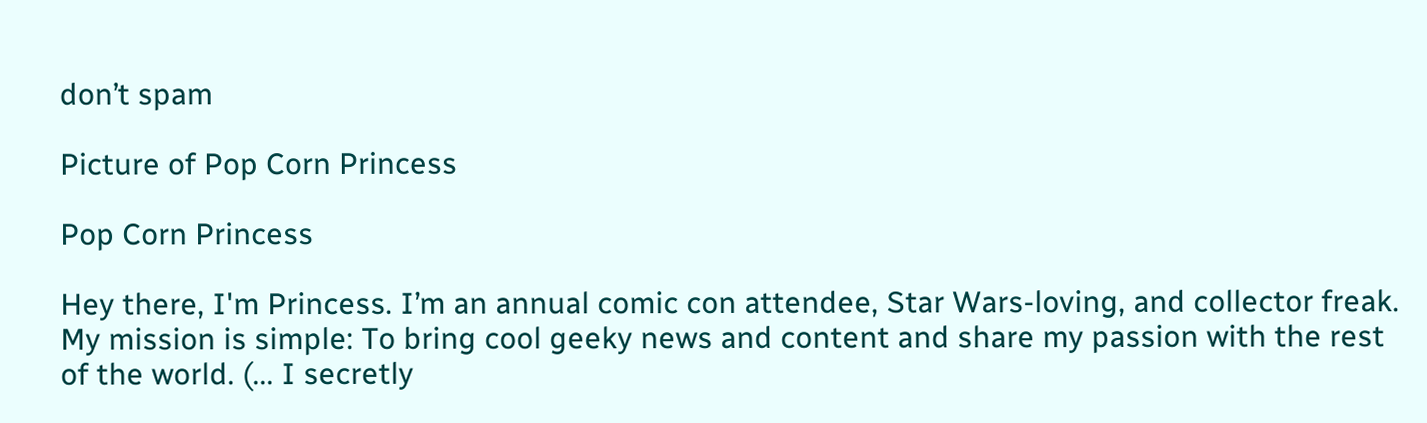don’t spam

Picture of Pop Corn Princess

Pop Corn Princess

Hey there, I'm Princess. I’m an annual comic con attendee, Star Wars-loving, and collector freak. My mission is simple: To bring cool geeky news and content and share my passion with the rest of the world. (... I secretly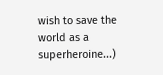wish to save the world as a superheroine...)